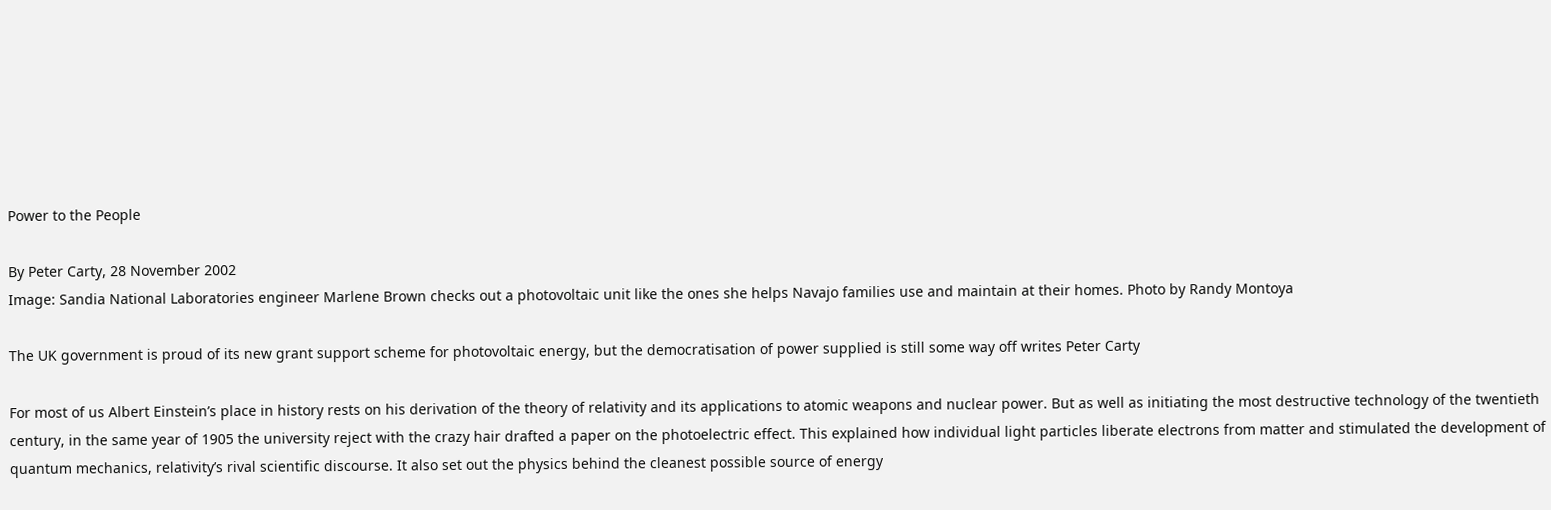Power to the People

By Peter Carty, 28 November 2002
Image: Sandia National Laboratories engineer Marlene Brown checks out a photovoltaic unit like the ones she helps Navajo families use and maintain at their homes. Photo by Randy Montoya

The UK government is proud of its new grant support scheme for photovoltaic energy, but the democratisation of power supplied is still some way off writes Peter Carty

For most of us Albert Einstein’s place in history rests on his derivation of the theory of relativity and its applications to atomic weapons and nuclear power. But as well as initiating the most destructive technology of the twentieth century, in the same year of 1905 the university reject with the crazy hair drafted a paper on the photoelectric effect. This explained how individual light particles liberate electrons from matter and stimulated the development of quantum mechanics, relativity’s rival scientific discourse. It also set out the physics behind the cleanest possible source of energy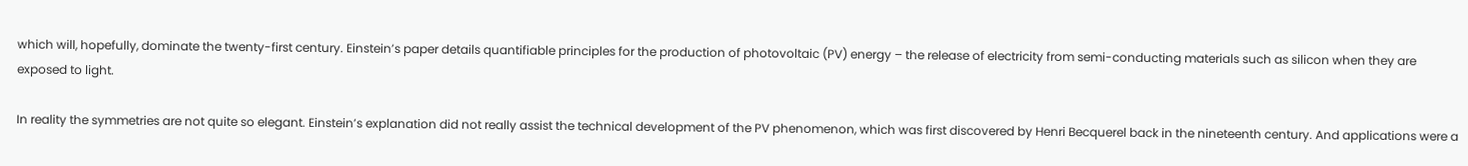which will, hopefully, dominate the twenty-first century. Einstein’s paper details quantifiable principles for the production of photovoltaic (PV) energy – the release of electricity from semi-conducting materials such as silicon when they are exposed to light.

In reality the symmetries are not quite so elegant. Einstein’s explanation did not really assist the technical development of the PV phenomenon, which was first discovered by Henri Becquerel back in the nineteenth century. And applications were a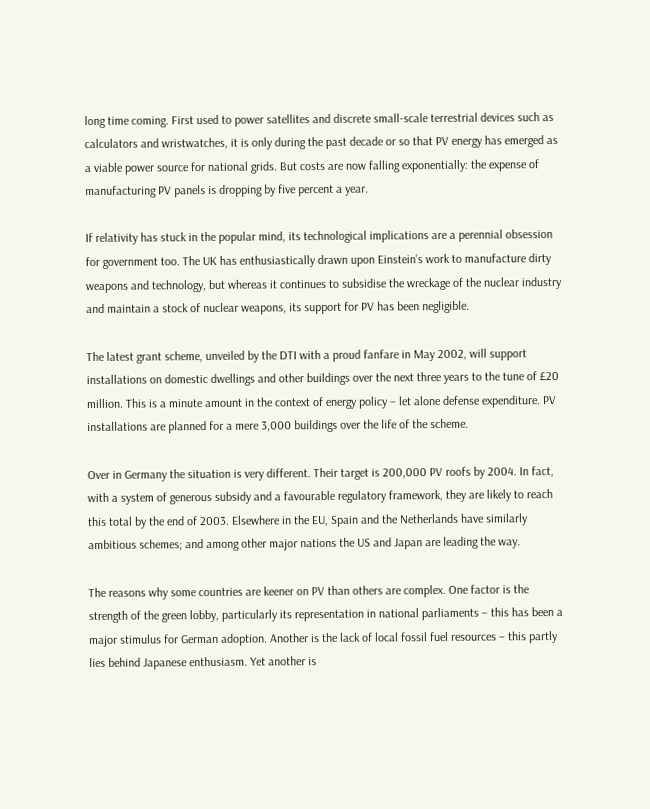long time coming. First used to power satellites and discrete small-scale terrestrial devices such as calculators and wristwatches, it is only during the past decade or so that PV energy has emerged as a viable power source for national grids. But costs are now falling exponentially: the expense of manufacturing PV panels is dropping by five percent a year.

If relativity has stuck in the popular mind, its technological implications are a perennial obsession for government too. The UK has enthusiastically drawn upon Einstein’s work to manufacture dirty weapons and technology, but whereas it continues to subsidise the wreckage of the nuclear industry and maintain a stock of nuclear weapons, its support for PV has been negligible.

The latest grant scheme, unveiled by the DTI with a proud fanfare in May 2002, will support installations on domestic dwellings and other buildings over the next three years to the tune of £20 million. This is a minute amount in the context of energy policy – let alone defense expenditure. PV installations are planned for a mere 3,000 buildings over the life of the scheme.

Over in Germany the situation is very different. Their target is 200,000 PV roofs by 2004. In fact, with a system of generous subsidy and a favourable regulatory framework, they are likely to reach this total by the end of 2003. Elsewhere in the EU, Spain and the Netherlands have similarly ambitious schemes; and among other major nations the US and Japan are leading the way.

The reasons why some countries are keener on PV than others are complex. One factor is the strength of the green lobby, particularly its representation in national parliaments – this has been a major stimulus for German adoption. Another is the lack of local fossil fuel resources – this partly lies behind Japanese enthusiasm. Yet another is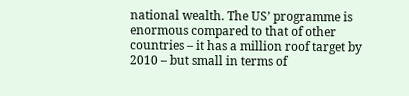national wealth. The US’ programme is enormous compared to that of other countries – it has a million roof target by 2010 – but small in terms of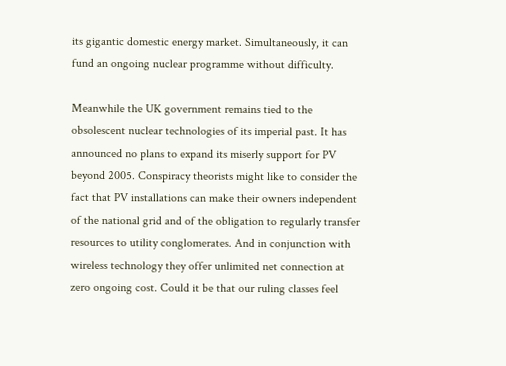its gigantic domestic energy market. Simultaneously, it can fund an ongoing nuclear programme without difficulty.

Meanwhile the UK government remains tied to the obsolescent nuclear technologies of its imperial past. It has announced no plans to expand its miserly support for PV beyond 2005. Conspiracy theorists might like to consider the fact that PV installations can make their owners independent of the national grid and of the obligation to regularly transfer resources to utility conglomerates. And in conjunction with wireless technology they offer unlimited net connection at zero ongoing cost. Could it be that our ruling classes feel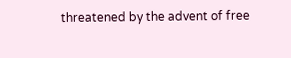threatened by the advent of free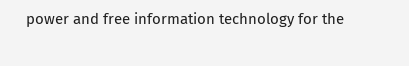power and free information technology for the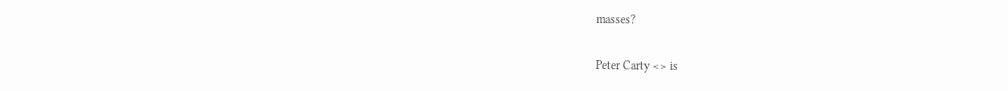masses?

Peter Carty <> is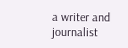a writer and journalist